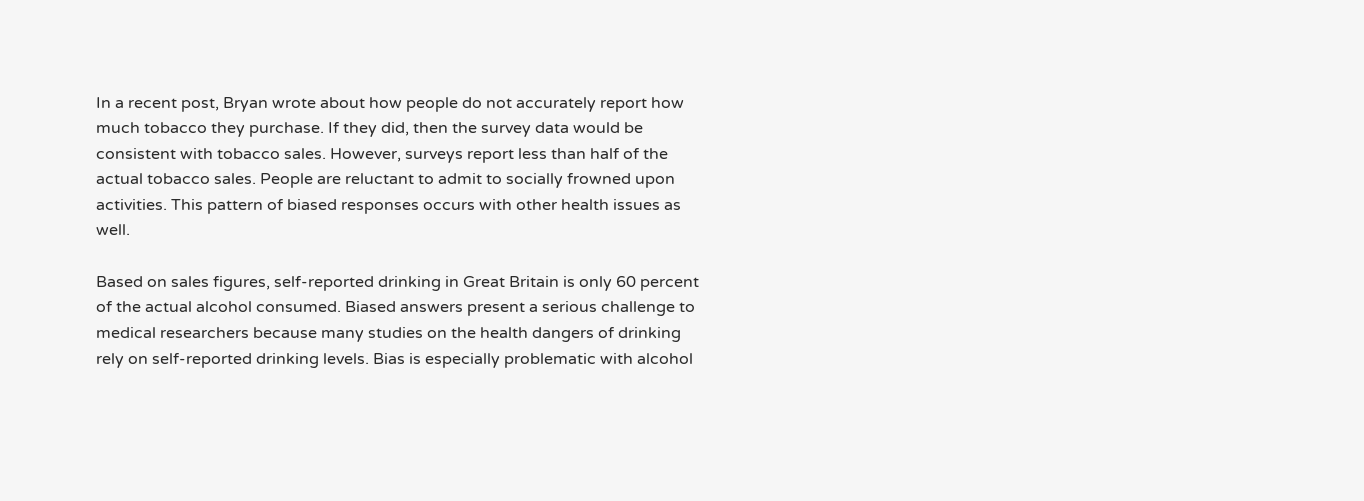In a recent post, Bryan wrote about how people do not accurately report how much tobacco they purchase. If they did, then the survey data would be consistent with tobacco sales. However, surveys report less than half of the actual tobacco sales. People are reluctant to admit to socially frowned upon activities. This pattern of biased responses occurs with other health issues as well.

Based on sales figures, self-reported drinking in Great Britain is only 60 percent of the actual alcohol consumed. Biased answers present a serious challenge to medical researchers because many studies on the health dangers of drinking rely on self-reported drinking levels. Bias is especially problematic with alcohol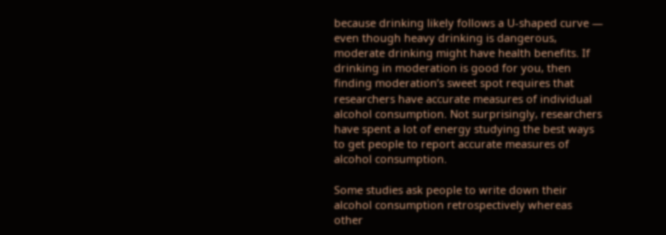because drinking likely follows a U-shaped curve — even though heavy drinking is dangerous, moderate drinking might have health benefits. If drinking in moderation is good for you, then finding moderation’s sweet spot requires that researchers have accurate measures of individual alcohol consumption. Not surprisingly, researchers have spent a lot of energy studying the best ways to get people to report accurate measures of alcohol consumption.

Some studies ask people to write down their alcohol consumption retrospectively whereas other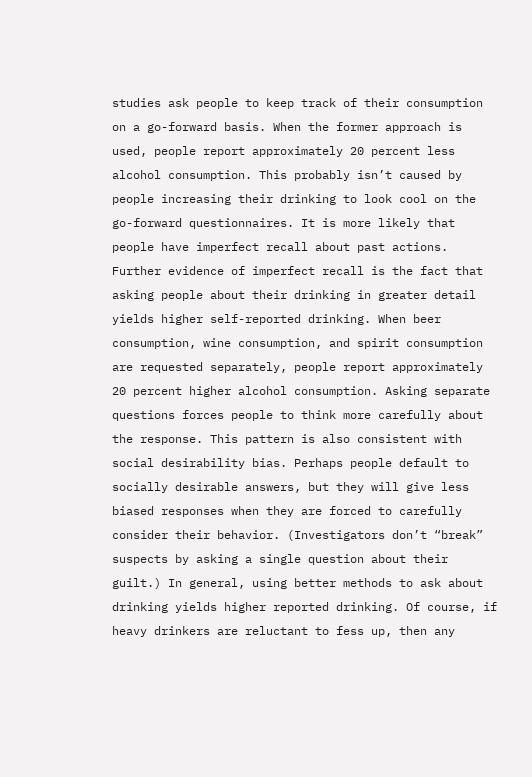studies ask people to keep track of their consumption on a go-forward basis. When the former approach is used, people report approximately 20 percent less alcohol consumption. This probably isn’t caused by people increasing their drinking to look cool on the go-forward questionnaires. It is more likely that people have imperfect recall about past actions. Further evidence of imperfect recall is the fact that asking people about their drinking in greater detail yields higher self-reported drinking. When beer consumption, wine consumption, and spirit consumption are requested separately, people report approximately 20 percent higher alcohol consumption. Asking separate questions forces people to think more carefully about the response. This pattern is also consistent with social desirability bias. Perhaps people default to socially desirable answers, but they will give less biased responses when they are forced to carefully consider their behavior. (Investigators don’t “break” suspects by asking a single question about their guilt.) In general, using better methods to ask about drinking yields higher reported drinking. Of course, if heavy drinkers are reluctant to fess up, then any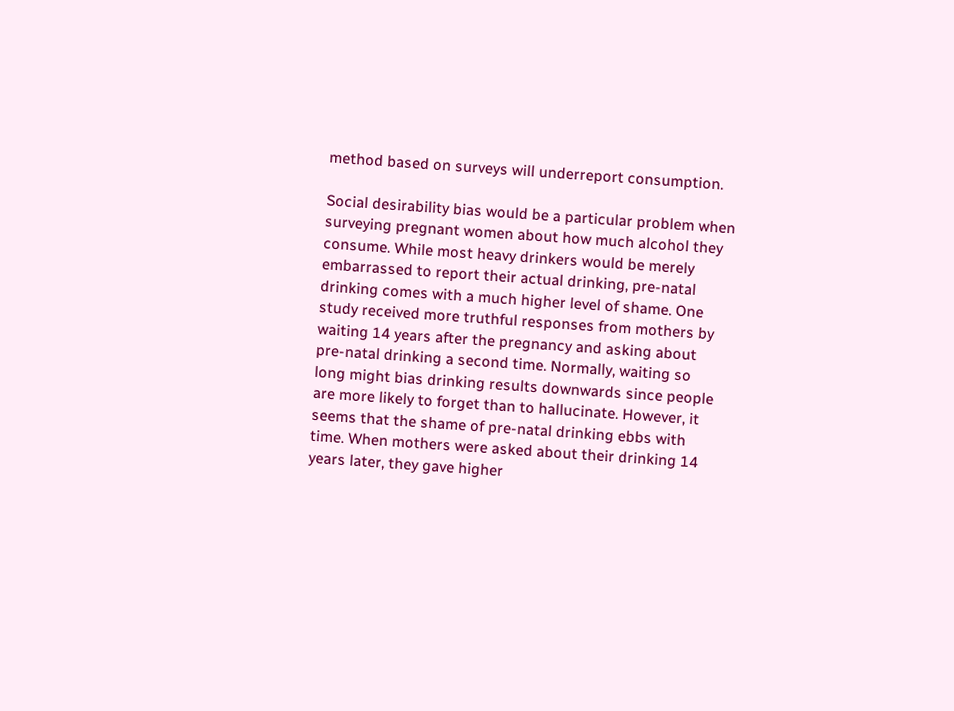method based on surveys will underreport consumption.

Social desirability bias would be a particular problem when surveying pregnant women about how much alcohol they consume. While most heavy drinkers would be merely embarrassed to report their actual drinking, pre-natal drinking comes with a much higher level of shame. One study received more truthful responses from mothers by waiting 14 years after the pregnancy and asking about pre-natal drinking a second time. Normally, waiting so long might bias drinking results downwards since people are more likely to forget than to hallucinate. However, it seems that the shame of pre-natal drinking ebbs with time. When mothers were asked about their drinking 14 years later, they gave higher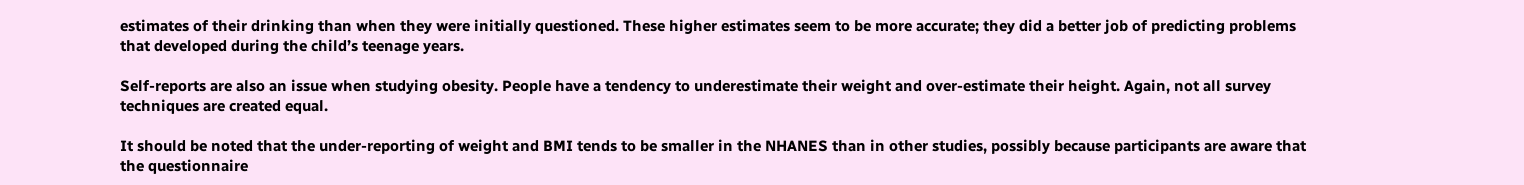estimates of their drinking than when they were initially questioned. These higher estimates seem to be more accurate; they did a better job of predicting problems that developed during the child’s teenage years.

Self-reports are also an issue when studying obesity. People have a tendency to underestimate their weight and over-estimate their height. Again, not all survey techniques are created equal.

It should be noted that the under-reporting of weight and BMI tends to be smaller in the NHANES than in other studies, possibly because participants are aware that the questionnaire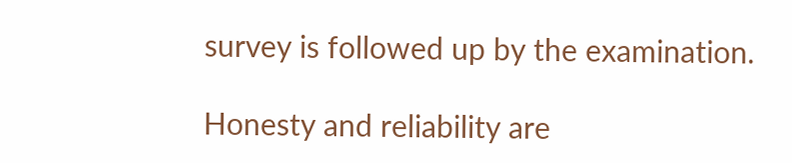survey is followed up by the examination.

Honesty and reliability are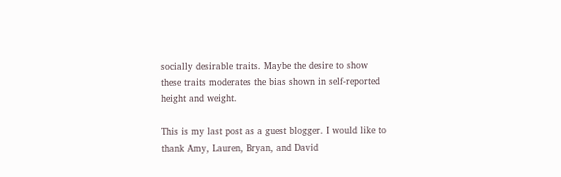socially desirable traits. Maybe the desire to show these traits moderates the bias shown in self-reported height and weight.

This is my last post as a guest blogger. I would like to thank Amy, Lauren, Bryan, and David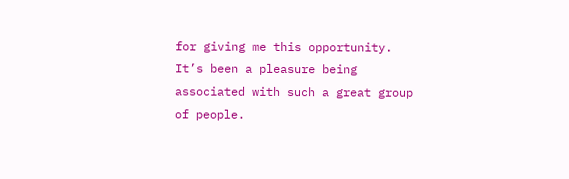for giving me this opportunity. It’s been a pleasure being associated with such a great group of people.